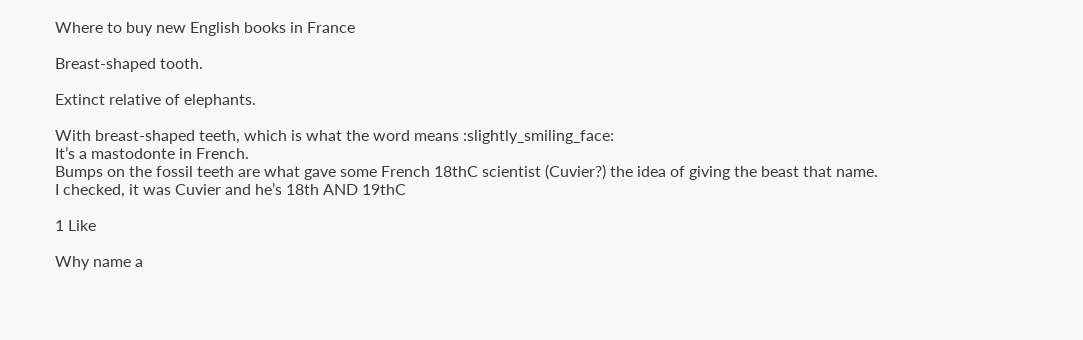Where to buy new English books in France

Breast-shaped tooth.

Extinct relative of elephants.

With breast-shaped teeth, which is what the word means :slightly_smiling_face:
It’s a mastodonte in French.
Bumps on the fossil teeth are what gave some French 18thC scientist (Cuvier?) the idea of giving the beast that name.
I checked, it was Cuvier and he’s 18th AND 19thC

1 Like

Why name a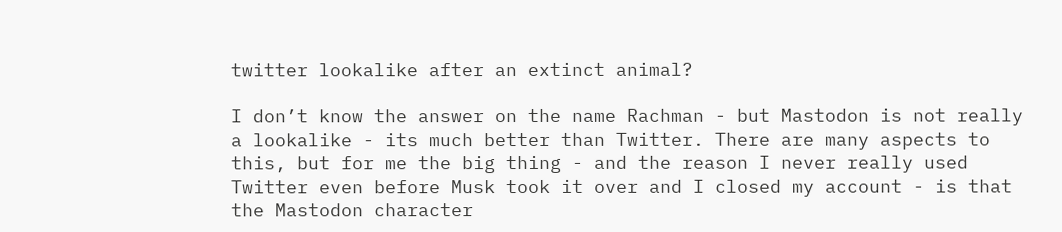twitter lookalike after an extinct animal?

I don’t know the answer on the name Rachman - but Mastodon is not really a lookalike - its much better than Twitter. There are many aspects to this, but for me the big thing - and the reason I never really used Twitter even before Musk took it over and I closed my account - is that the Mastodon character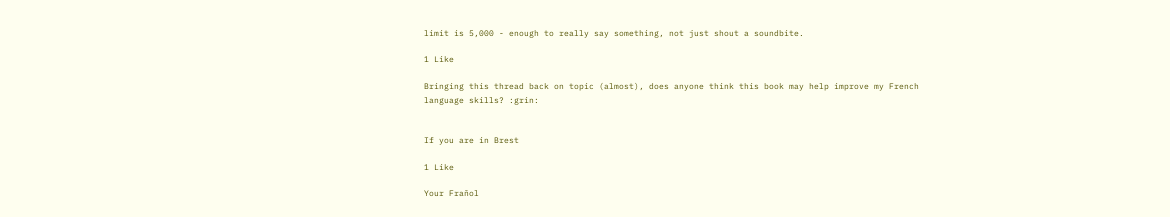limit is 5,000 - enough to really say something, not just shout a soundbite.

1 Like

Bringing this thread back on topic (almost), does anyone think this book may help improve my French language skills? :grin:


If you are in Brest

1 Like

Your Frañol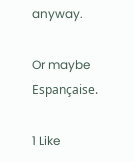anyway.

Or maybe Espançaise.

1 Like